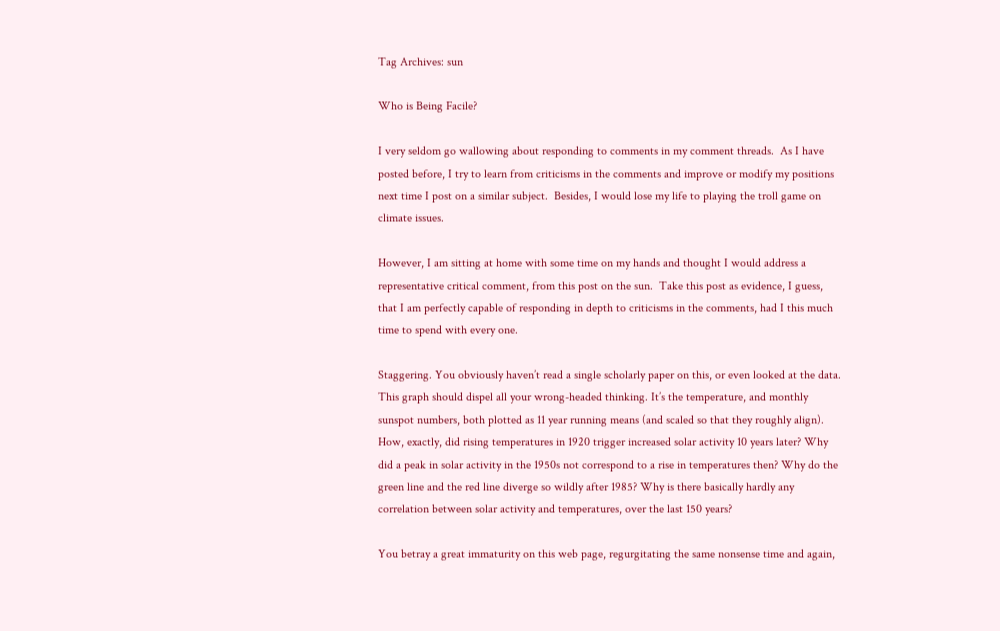Tag Archives: sun

Who is Being Facile?

I very seldom go wallowing about responding to comments in my comment threads.  As I have posted before, I try to learn from criticisms in the comments and improve or modify my positions next time I post on a similar subject.  Besides, I would lose my life to playing the troll game on climate issues.

However, I am sitting at home with some time on my hands and thought I would address a representative critical comment, from this post on the sun.  Take this post as evidence, I guess, that I am perfectly capable of responding in depth to criticisms in the comments, had I this much time to spend with every one.

Staggering. You obviously haven’t read a single scholarly paper on this, or even looked at the data. This graph should dispel all your wrong-headed thinking. It’s the temperature, and monthly sunspot numbers, both plotted as 11 year running means (and scaled so that they roughly align). How, exactly, did rising temperatures in 1920 trigger increased solar activity 10 years later? Why did a peak in solar activity in the 1950s not correspond to a rise in temperatures then? Why do the green line and the red line diverge so wildly after 1985? Why is there basically hardly any correlation between solar activity and temperatures, over the last 150 years?

You betray a great immaturity on this web page, regurgitating the same nonsense time and again,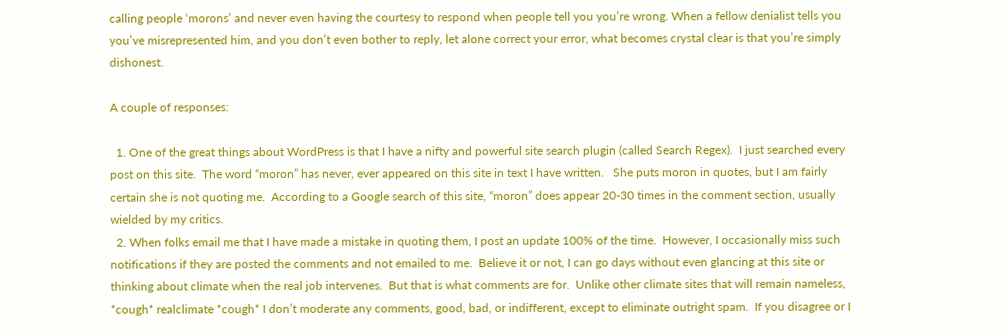calling people ‘morons’ and never even having the courtesy to respond when people tell you you’re wrong. When a fellow denialist tells you you’ve misrepresented him, and you don’t even bother to reply, let alone correct your error, what becomes crystal clear is that you’re simply dishonest.

A couple of responses:

  1. One of the great things about WordPress is that I have a nifty and powerful site search plugin (called Search Regex).  I just searched every post on this site.  The word “moron” has never, ever appeared on this site in text I have written.   She puts moron in quotes, but I am fairly certain she is not quoting me.  According to a Google search of this site, “moron” does appear 20-30 times in the comment section, usually wielded by my critics.
  2. When folks email me that I have made a mistake in quoting them, I post an update 100% of the time.  However, I occasionally miss such notifications if they are posted the comments and not emailed to me.  Believe it or not, I can go days without even glancing at this site or thinking about climate when the real job intervenes.  But that is what comments are for.  Unlike other climate sites that will remain nameless, *cough* realclimate *cough* I don’t moderate any comments, good, bad, or indifferent, except to eliminate outright spam.  If you disagree or I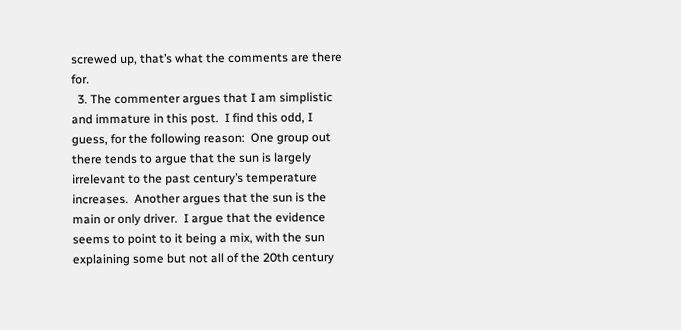screwed up, that’s what the comments are there for.
  3. The commenter argues that I am simplistic and immature in this post.  I find this odd, I guess, for the following reason:  One group out there tends to argue that the sun is largely irrelevant to the past century’s temperature increases.  Another argues that the sun is the main or only driver.  I argue that the evidence seems to point to it being a mix, with the sun explaining some but not all of the 20th century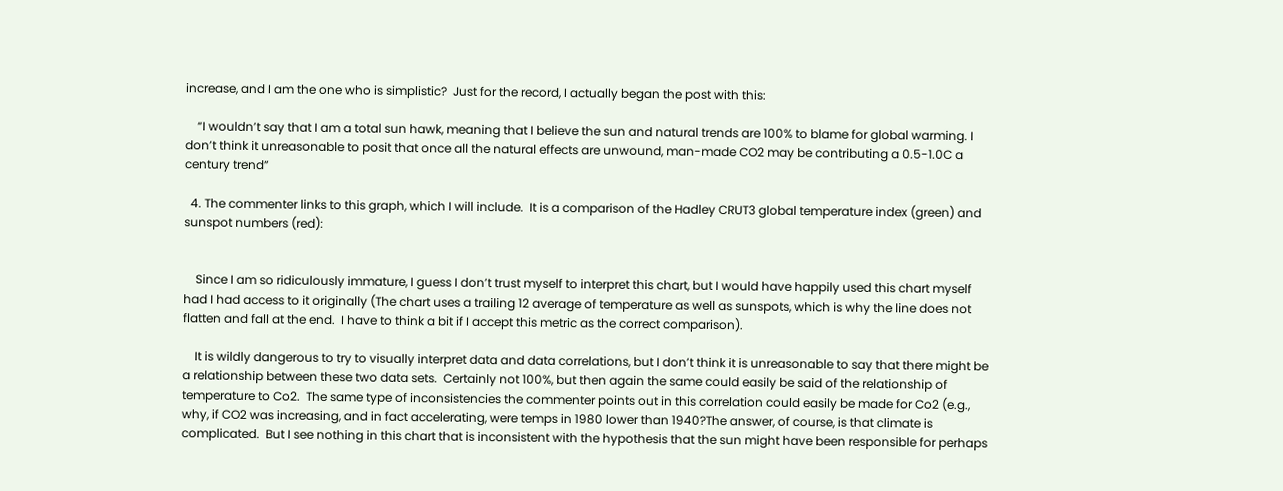increase, and I am the one who is simplistic?  Just for the record, I actually began the post with this:

    “I wouldn’t say that I am a total sun hawk, meaning that I believe the sun and natural trends are 100% to blame for global warming. I don’t think it unreasonable to posit that once all the natural effects are unwound, man-made CO2 may be contributing a 0.5-1.0C a century trend”

  4. The commenter links to this graph, which I will include.  It is a comparison of the Hadley CRUT3 global temperature index (green) and sunspot numbers (red):


    Since I am so ridiculously immature, I guess I don’t trust myself to interpret this chart, but I would have happily used this chart myself had I had access to it originally (The chart uses a trailing 12 average of temperature as well as sunspots, which is why the line does not flatten and fall at the end.  I have to think a bit if I accept this metric as the correct comparison).

    It is wildly dangerous to try to visually interpret data and data correlations, but I don’t think it is unreasonable to say that there might be a relationship between these two data sets.  Certainly not 100%, but then again the same could easily be said of the relationship of temperature to Co2.  The same type of inconsistencies the commenter points out in this correlation could easily be made for Co2 (e.g., why, if CO2 was increasing, and in fact accelerating, were temps in 1980 lower than 1940?The answer, of course, is that climate is complicated.  But I see nothing in this chart that is inconsistent with the hypothesis that the sun might have been responsible for perhaps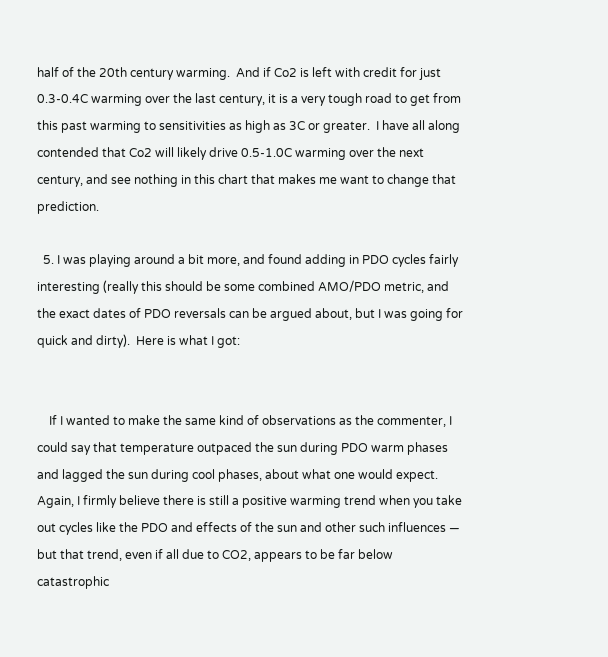half of the 20th century warming.  And if Co2 is left with credit for just 0.3-0.4C warming over the last century, it is a very tough road to get from this past warming to sensitivities as high as 3C or greater.  I have all along contended that Co2 will likely drive 0.5-1.0C warming over the next century, and see nothing in this chart that makes me want to change that prediction.

  5. I was playing around a bit more, and found adding in PDO cycles fairly interesting (really this should be some combined AMO/PDO metric, and the exact dates of PDO reversals can be argued about, but I was going for quick and dirty).  Here is what I got:


    If I wanted to make the same kind of observations as the commenter, I could say that temperature outpaced the sun during PDO warm phases and lagged the sun during cool phases, about what one would expect.  Again, I firmly believe there is still a positive warming trend when you take out cycles like the PDO and effects of the sun and other such influences — but that trend, even if all due to CO2, appears to be far below catastrophic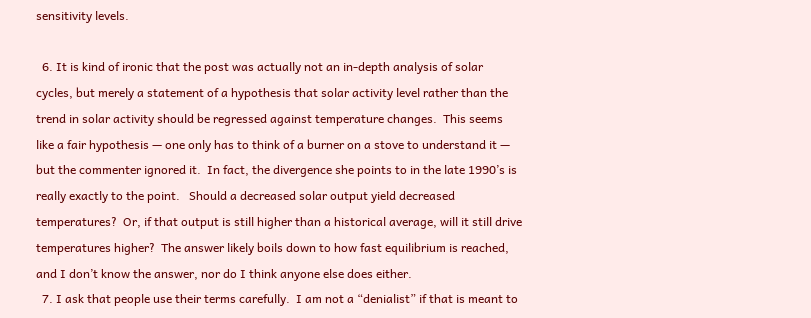sensitivity levels.

  6. It is kind of ironic that the post was actually not an in-depth analysis of solar cycles, but merely a statement of a hypothesis that solar activity level rather than the trend in solar activity should be regressed against temperature changes.  This seems like a fair hypothesis — one only has to think of a burner on a stove to understand it — but the commenter ignored it.  In fact, the divergence she points to in the late 1990’s is really exactly to the point.   Should a decreased solar output yield decreased temperatures?  Or, if that output is still higher than a historical average, will it still drive temperatures higher?  The answer likely boils down to how fast equilibrium is reached, and I don’t know the answer, nor do I think anyone else does either.
  7. I ask that people use their terms carefully.  I am not a “denialist” if that is meant to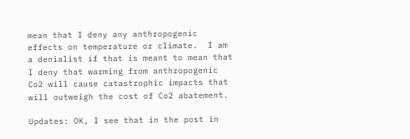mean that I deny any anthropogenic effects on temperature or climate.  I am a denialist if that is meant to mean that I deny that warming from anthropogenic Co2 will cause catastrophic impacts that will outweigh the cost of Co2 abatement.

Updates: OK, I see that in the post in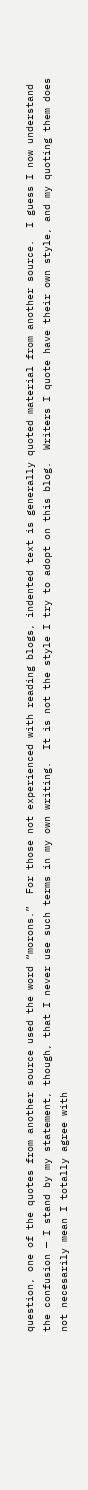question, one of the quotes from another source used the word “morons.”  For those not experienced with reading blogs, indented text is generally quoted material from another source.  I guess I now understand the confusion — I stand by my statement, though, that I never use such terms in my own writing.  It is not the style I try to adopt on this blog.  Writers I quote have their own style, and my quoting them does not necesarily mean I totally agree with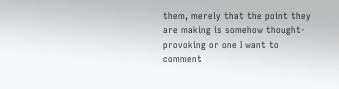them, merely that the point they are making is somehow thought-provoking or one I want to comment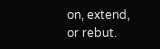on, extend, or rebut.